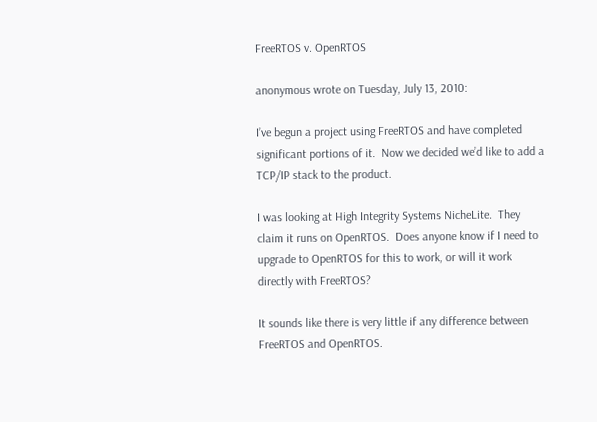FreeRTOS v. OpenRTOS

anonymous wrote on Tuesday, July 13, 2010:

I’ve begun a project using FreeRTOS and have completed significant portions of it.  Now we decided we’d like to add a TCP/IP stack to the product.

I was looking at High Integrity Systems NicheLite.  They claim it runs on OpenRTOS.  Does anyone know if I need to upgrade to OpenRTOS for this to work, or will it work directly with FreeRTOS?

It sounds like there is very little if any difference between FreeRTOS and OpenRTOS.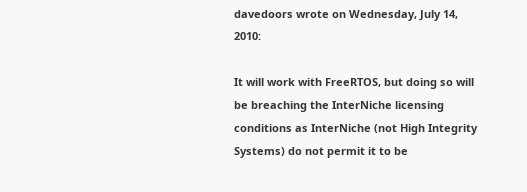davedoors wrote on Wednesday, July 14, 2010:

It will work with FreeRTOS, but doing so will be breaching the InterNiche licensing conditions as InterNiche (not High Integrity Systems) do not permit it to be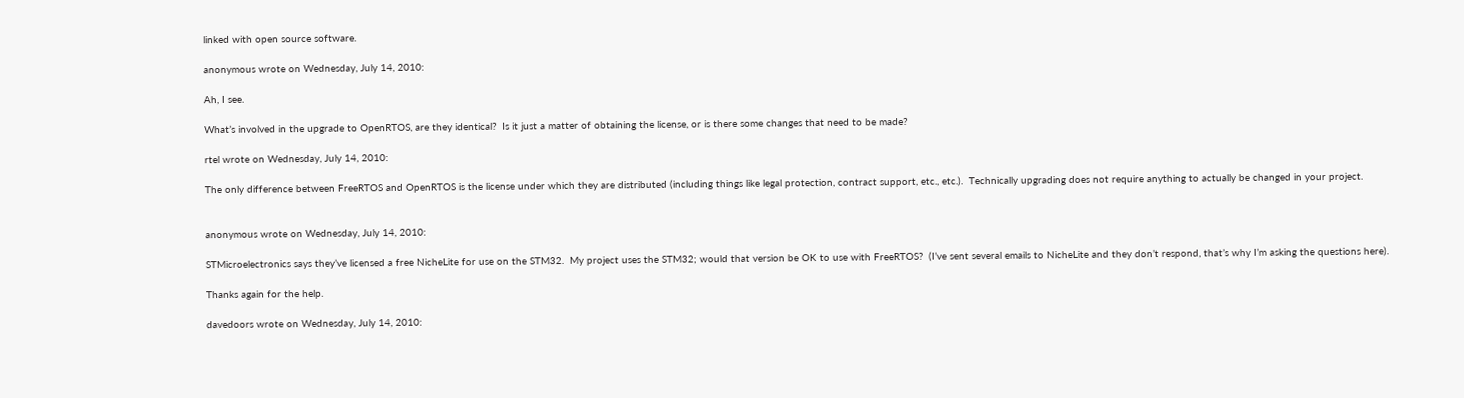linked with open source software.

anonymous wrote on Wednesday, July 14, 2010:

Ah, I see.

What’s involved in the upgrade to OpenRTOS, are they identical?  Is it just a matter of obtaining the license, or is there some changes that need to be made?

rtel wrote on Wednesday, July 14, 2010:

The only difference between FreeRTOS and OpenRTOS is the license under which they are distributed (including things like legal protection, contract support, etc., etc.).  Technically upgrading does not require anything to actually be changed in your project.


anonymous wrote on Wednesday, July 14, 2010:

STMicroelectronics says they’ve licensed a free NicheLite for use on the STM32.  My project uses the STM32; would that version be OK to use with FreeRTOS?  (I’ve sent several emails to NicheLite and they don’t respond, that’s why I’m asking the questions here).

Thanks again for the help.

davedoors wrote on Wednesday, July 14, 2010: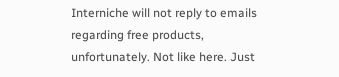Interniche will not reply to emails regarding free products, unfortunately. Not like here. Just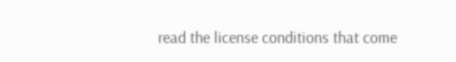read the license conditions that come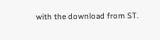with the download from ST.